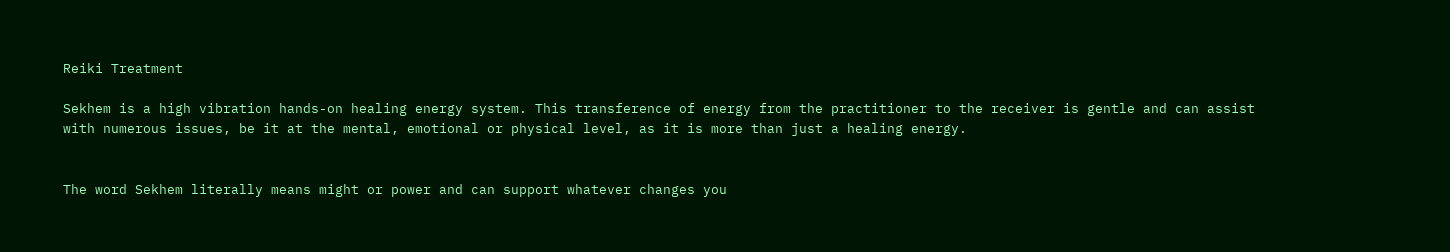Reiki Treatment

Sekhem is a high vibration hands-on healing energy system. This transference of energy from the practitioner to the receiver is gentle and can assist with numerous issues, be it at the mental, emotional or physical level, as it is more than just a healing energy.


The word Sekhem literally means might or power and can support whatever changes you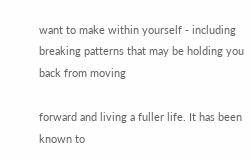want to make within yourself - including breaking patterns that may be holding you back from moving

forward and living a fuller life. It has been known to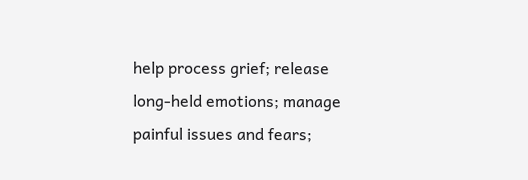help process grief; release long-held emotions; manage painful issues and fears;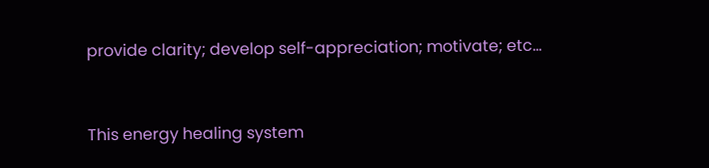provide clarity; develop self-appreciation; motivate; etc...


This energy healing system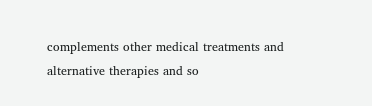complements other medical treatments and alternative therapies and so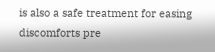is also a safe treatment for easing discomforts pre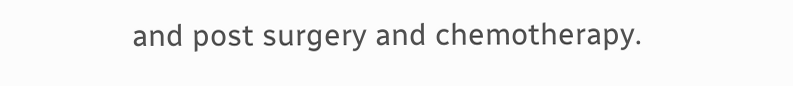and post surgery and chemotherapy.